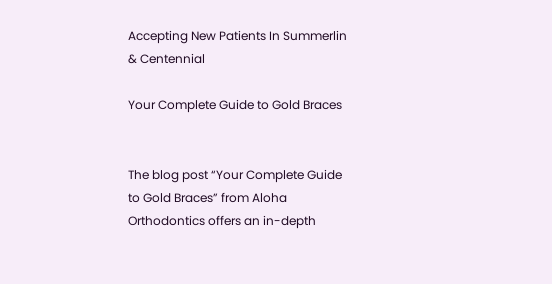Accepting New Patients In Summerlin & Centennial

Your Complete Guide to Gold Braces


The blog post “Your Complete Guide to Gold Braces” from Aloha Orthodontics offers an in-depth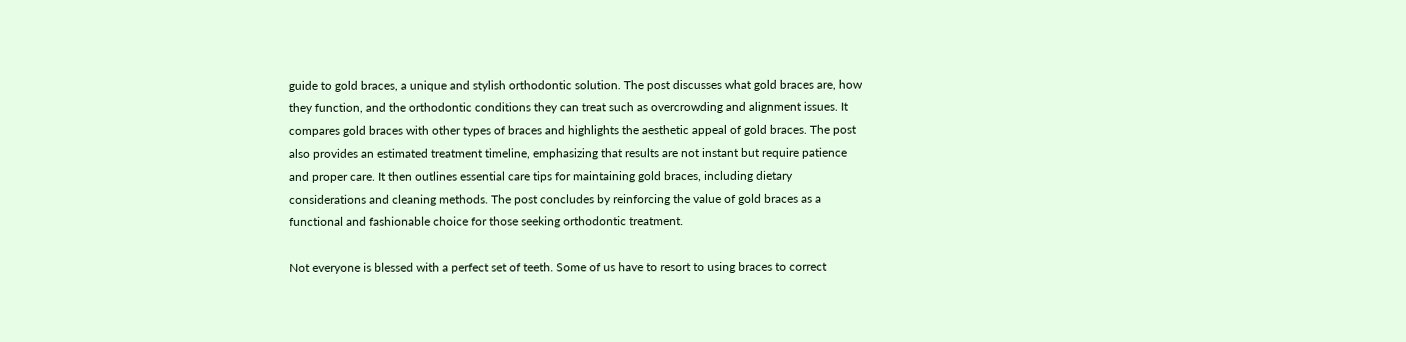guide to gold braces, a unique and stylish orthodontic solution. The post discusses what gold braces are, how they function, and the orthodontic conditions they can treat such as overcrowding and alignment issues. It compares gold braces with other types of braces and highlights the aesthetic appeal of gold braces. The post also provides an estimated treatment timeline, emphasizing that results are not instant but require patience and proper care. It then outlines essential care tips for maintaining gold braces, including dietary considerations and cleaning methods. The post concludes by reinforcing the value of gold braces as a functional and fashionable choice for those seeking orthodontic treatment.

Not everyone is blessed with a perfect set of teeth. Some of us have to resort to using braces to correct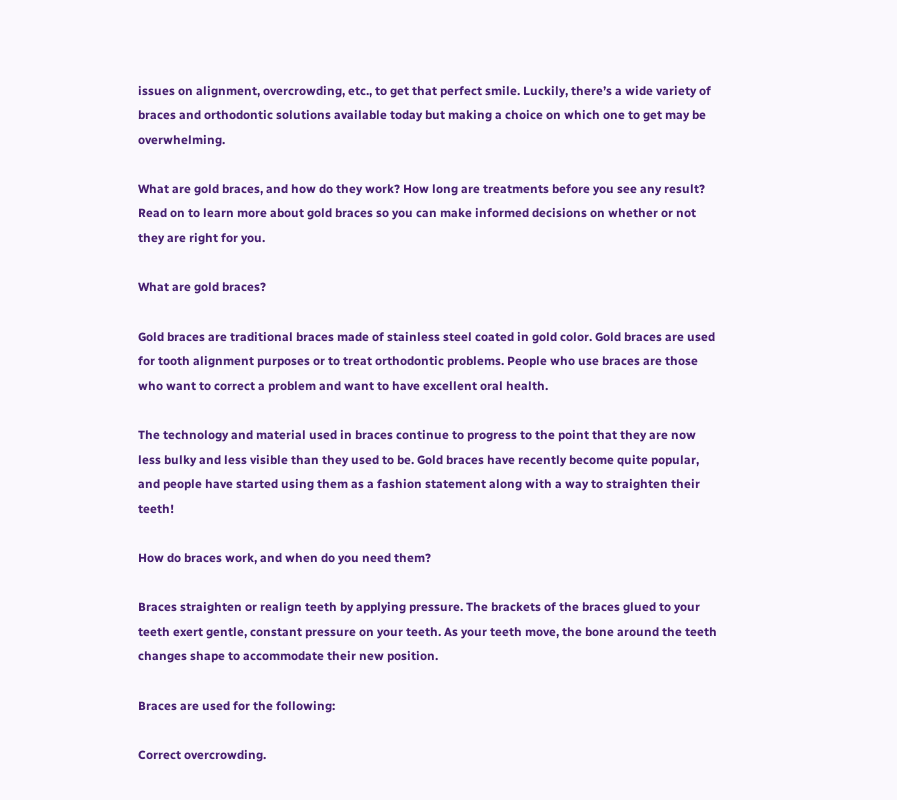issues on alignment, overcrowding, etc., to get that perfect smile. Luckily, there’s a wide variety of braces and orthodontic solutions available today but making a choice on which one to get may be overwhelming.

What are gold braces, and how do they work? How long are treatments before you see any result? Read on to learn more about gold braces so you can make informed decisions on whether or not they are right for you.

What are gold braces?

Gold braces are traditional braces made of stainless steel coated in gold color. Gold braces are used for tooth alignment purposes or to treat orthodontic problems. People who use braces are those who want to correct a problem and want to have excellent oral health.

The technology and material used in braces continue to progress to the point that they are now less bulky and less visible than they used to be. Gold braces have recently become quite popular, and people have started using them as a fashion statement along with a way to straighten their teeth!

How do braces work, and when do you need them?

Braces straighten or realign teeth by applying pressure. The brackets of the braces glued to your teeth exert gentle, constant pressure on your teeth. As your teeth move, the bone around the teeth changes shape to accommodate their new position.

Braces are used for the following:

Correct overcrowding.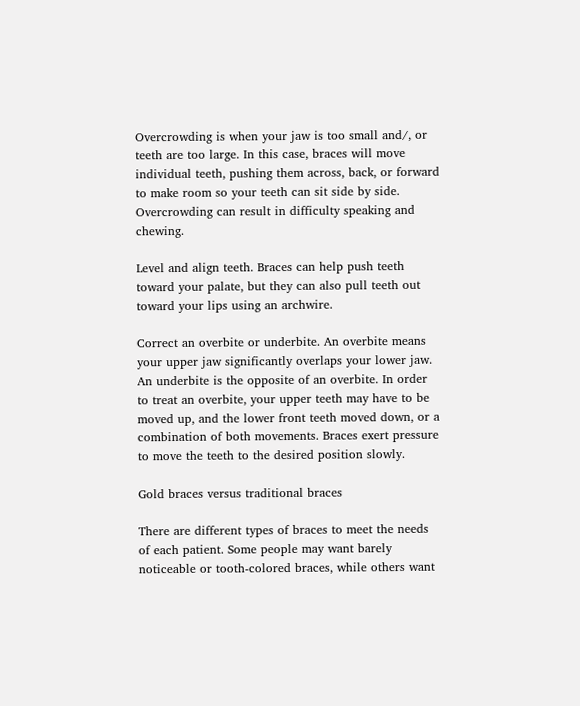Overcrowding is when your jaw is too small and/, or teeth are too large. In this case, braces will move individual teeth, pushing them across, back, or forward to make room so your teeth can sit side by side. Overcrowding can result in difficulty speaking and chewing.

Level and align teeth. Braces can help push teeth toward your palate, but they can also pull teeth out toward your lips using an archwire.

Correct an overbite or underbite. An overbite means your upper jaw significantly overlaps your lower jaw. An underbite is the opposite of an overbite. In order to treat an overbite, your upper teeth may have to be moved up, and the lower front teeth moved down, or a combination of both movements. Braces exert pressure to move the teeth to the desired position slowly.

Gold braces versus traditional braces

There are different types of braces to meet the needs of each patient. Some people may want barely noticeable or tooth-colored braces, while others want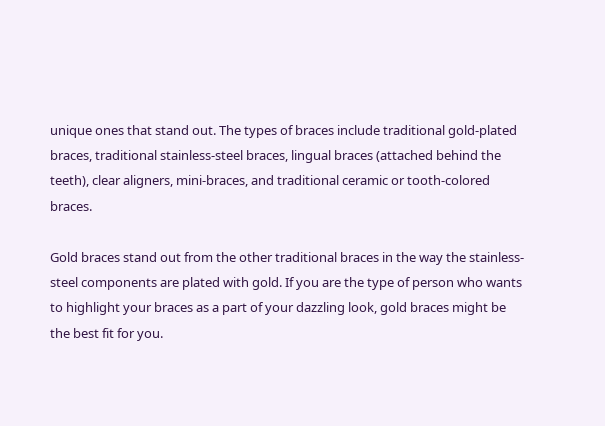unique ones that stand out. The types of braces include traditional gold-plated braces, traditional stainless-steel braces, lingual braces (attached behind the teeth), clear aligners, mini-braces, and traditional ceramic or tooth-colored braces.

Gold braces stand out from the other traditional braces in the way the stainless-steel components are plated with gold. If you are the type of person who wants to highlight your braces as a part of your dazzling look, gold braces might be the best fit for you.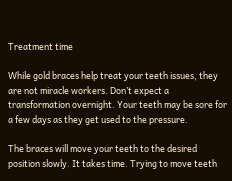Treatment time

While gold braces help treat your teeth issues, they are not miracle workers. Don’t expect a transformation overnight. Your teeth may be sore for a few days as they get used to the pressure.

The braces will move your teeth to the desired position slowly. It takes time. Trying to move teeth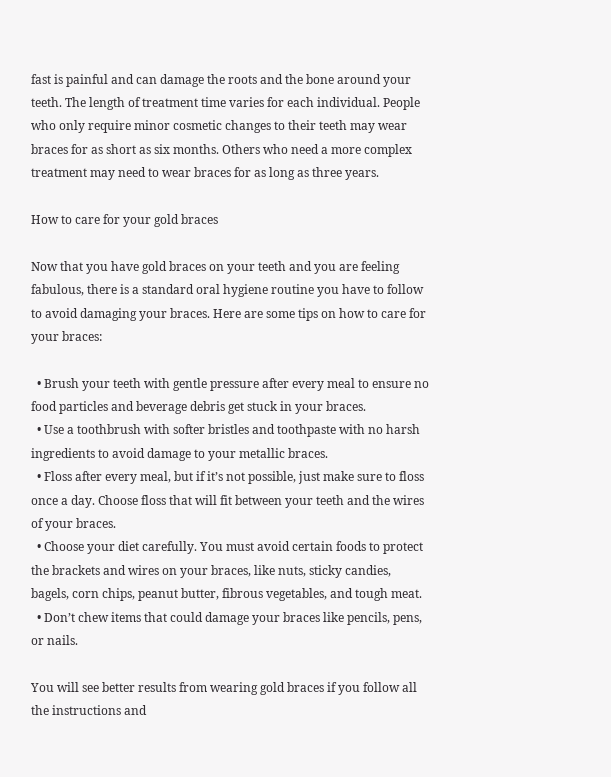fast is painful and can damage the roots and the bone around your teeth. The length of treatment time varies for each individual. People who only require minor cosmetic changes to their teeth may wear braces for as short as six months. Others who need a more complex treatment may need to wear braces for as long as three years.

How to care for your gold braces

Now that you have gold braces on your teeth and you are feeling fabulous, there is a standard oral hygiene routine you have to follow to avoid damaging your braces. Here are some tips on how to care for your braces:

  • Brush your teeth with gentle pressure after every meal to ensure no food particles and beverage debris get stuck in your braces.
  • Use a toothbrush with softer bristles and toothpaste with no harsh ingredients to avoid damage to your metallic braces.
  • Floss after every meal, but if it’s not possible, just make sure to floss once a day. Choose floss that will fit between your teeth and the wires of your braces.
  • Choose your diet carefully. You must avoid certain foods to protect the brackets and wires on your braces, like nuts, sticky candies, bagels, corn chips, peanut butter, fibrous vegetables, and tough meat.
  • Don’t chew items that could damage your braces like pencils, pens, or nails.

You will see better results from wearing gold braces if you follow all the instructions and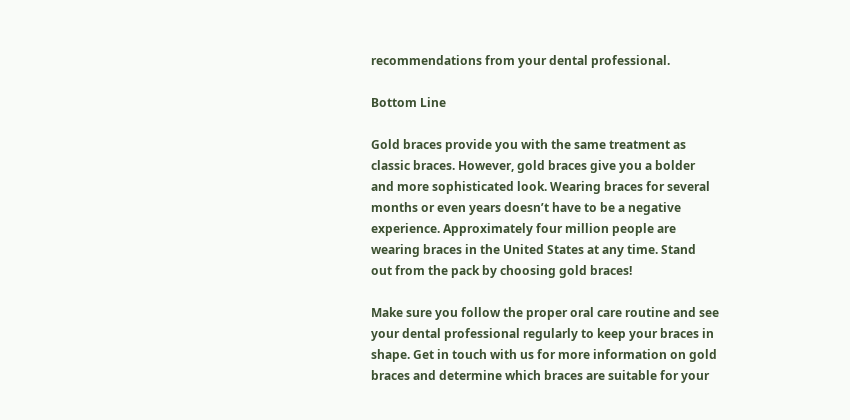recommendations from your dental professional.

Bottom Line

Gold braces provide you with the same treatment as classic braces. However, gold braces give you a bolder and more sophisticated look. Wearing braces for several months or even years doesn’t have to be a negative experience. Approximately four million people are wearing braces in the United States at any time. Stand out from the pack by choosing gold braces!

Make sure you follow the proper oral care routine and see your dental professional regularly to keep your braces in shape. Get in touch with us for more information on gold braces and determine which braces are suitable for your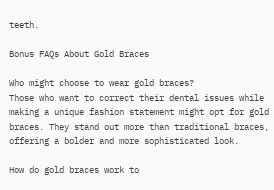teeth.

Bonus FAQs About Gold Braces

Who might choose to wear gold braces?
Those who want to correct their dental issues while making a unique fashion statement might opt for gold braces. They stand out more than traditional braces, offering a bolder and more sophisticated look.

How do gold braces work to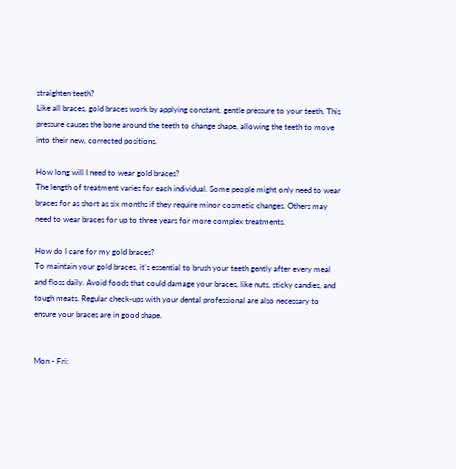straighten teeth?
Like all braces, gold braces work by applying constant, gentle pressure to your teeth. This pressure causes the bone around the teeth to change shape, allowing the teeth to move into their new, corrected positions.

How long will I need to wear gold braces?
The length of treatment varies for each individual. Some people might only need to wear braces for as short as six months if they require minor cosmetic changes. Others may need to wear braces for up to three years for more complex treatments.

How do I care for my gold braces?
To maintain your gold braces, it’s essential to brush your teeth gently after every meal and floss daily. Avoid foods that could damage your braces, like nuts, sticky candies, and tough meats. Regular check-ups with your dental professional are also necessary to ensure your braces are in good shape.


Mon - Fri: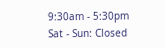9:30am - 5:30pm
Sat - Sun: Closed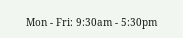Mon - Fri: 9:30am - 5:30pm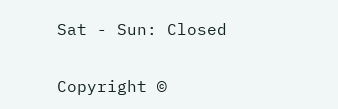Sat - Sun: Closed

Copyright ©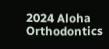2024 Aloha Orthodontics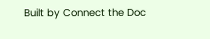Built by Connect the Doc